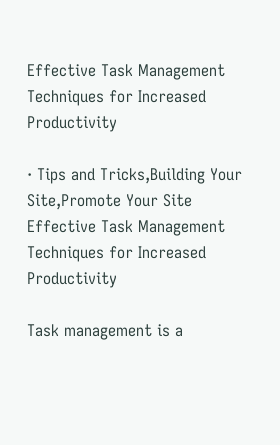Effective Task Management Techniques for Increased Productivity

· Tips and Tricks,Building Your Site,Promote Your Site
Effective Task Management Techniques for Increased Productivity

Task management is a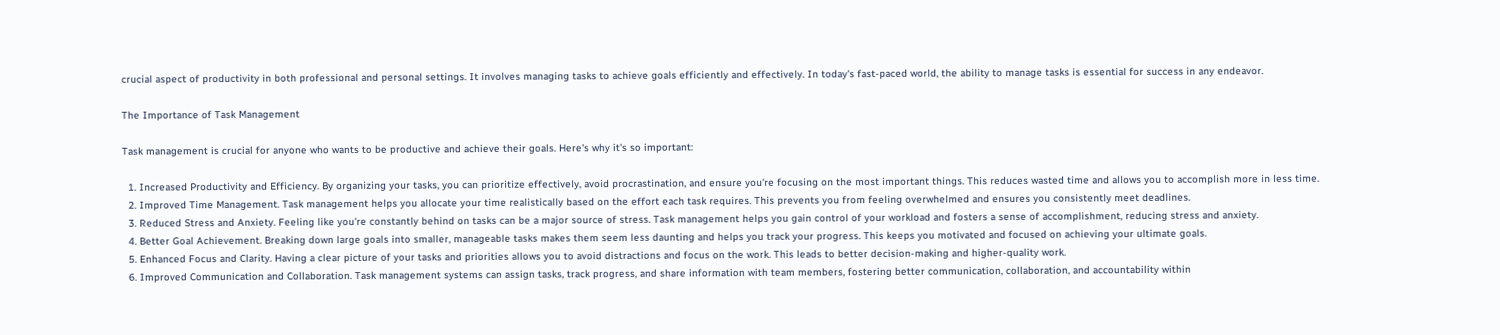crucial aspect of productivity in both professional and personal settings. It involves managing tasks to achieve goals efficiently and effectively. In today's fast-paced world, the ability to manage tasks is essential for success in any endeavor.

The Importance of Task Management

Task management is crucial for anyone who wants to be productive and achieve their goals. Here's why it's so important:

  1. Increased Productivity and Efficiency. By organizing your tasks, you can prioritize effectively, avoid procrastination, and ensure you're focusing on the most important things. This reduces wasted time and allows you to accomplish more in less time.
  2. Improved Time Management. Task management helps you allocate your time realistically based on the effort each task requires. This prevents you from feeling overwhelmed and ensures you consistently meet deadlines.
  3. Reduced Stress and Anxiety. Feeling like you're constantly behind on tasks can be a major source of stress. Task management helps you gain control of your workload and fosters a sense of accomplishment, reducing stress and anxiety.
  4. Better Goal Achievement. Breaking down large goals into smaller, manageable tasks makes them seem less daunting and helps you track your progress. This keeps you motivated and focused on achieving your ultimate goals.
  5. Enhanced Focus and Clarity. Having a clear picture of your tasks and priorities allows you to avoid distractions and focus on the work. This leads to better decision-making and higher-quality work.
  6. Improved Communication and Collaboration. Task management systems can assign tasks, track progress, and share information with team members, fostering better communication, collaboration, and accountability within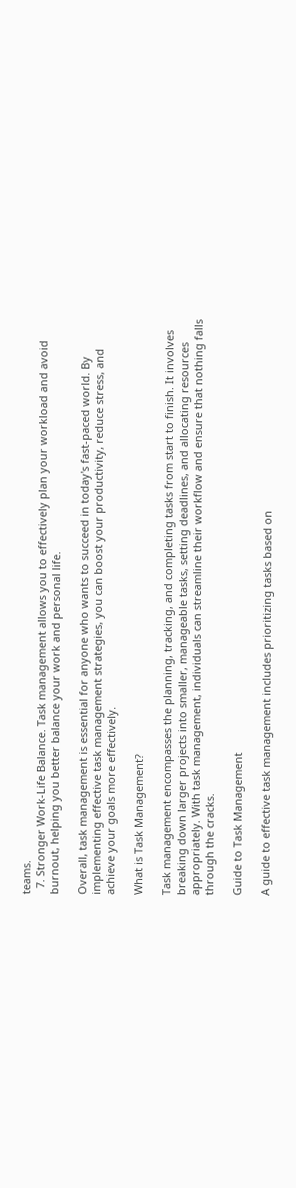teams.
  7. Stronger Work-Life Balance. Task management allows you to effectively plan your workload and avoid burnout, helping you better balance your work and personal life.

Overall, task management is essential for anyone who wants to succeed in today's fast-paced world. By implementing effective task management strategies, you can boost your productivity, reduce stress, and achieve your goals more effectively.

What is Task Management?

Task management encompasses the planning, tracking, and completing tasks from start to finish. It involves breaking down larger projects into smaller, manageable tasks, setting deadlines, and allocating resources appropriately. With task management, individuals can streamline their workflow and ensure that nothing falls through the cracks.

Guide to Task Management

A guide to effective task management includes prioritizing tasks based on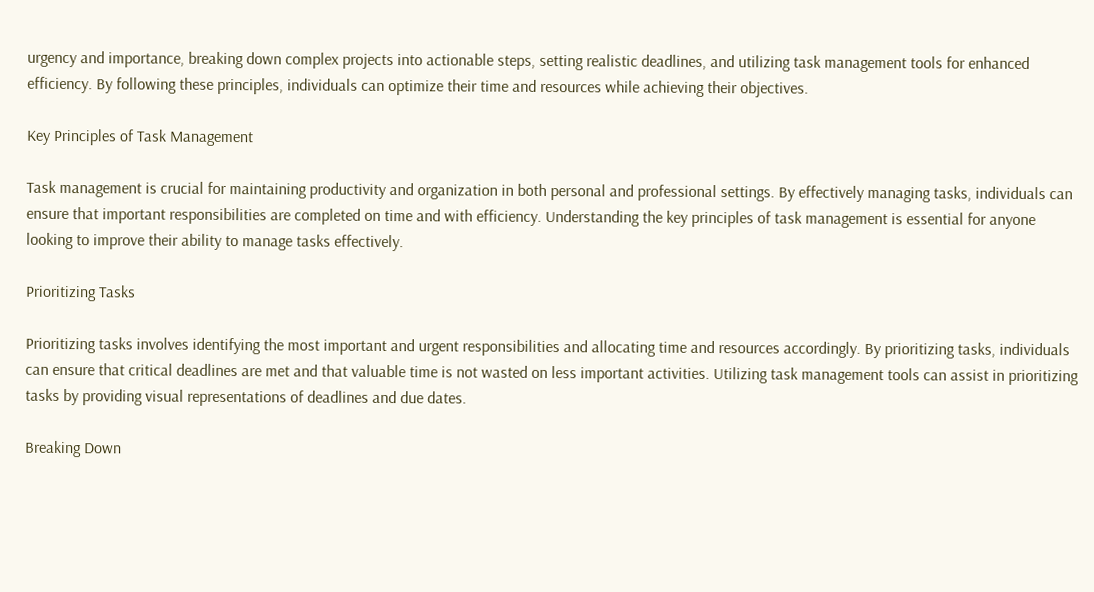urgency and importance, breaking down complex projects into actionable steps, setting realistic deadlines, and utilizing task management tools for enhanced efficiency. By following these principles, individuals can optimize their time and resources while achieving their objectives.

Key Principles of Task Management

Task management is crucial for maintaining productivity and organization in both personal and professional settings. By effectively managing tasks, individuals can ensure that important responsibilities are completed on time and with efficiency. Understanding the key principles of task management is essential for anyone looking to improve their ability to manage tasks effectively.

Prioritizing Tasks

Prioritizing tasks involves identifying the most important and urgent responsibilities and allocating time and resources accordingly. By prioritizing tasks, individuals can ensure that critical deadlines are met and that valuable time is not wasted on less important activities. Utilizing task management tools can assist in prioritizing tasks by providing visual representations of deadlines and due dates.

Breaking Down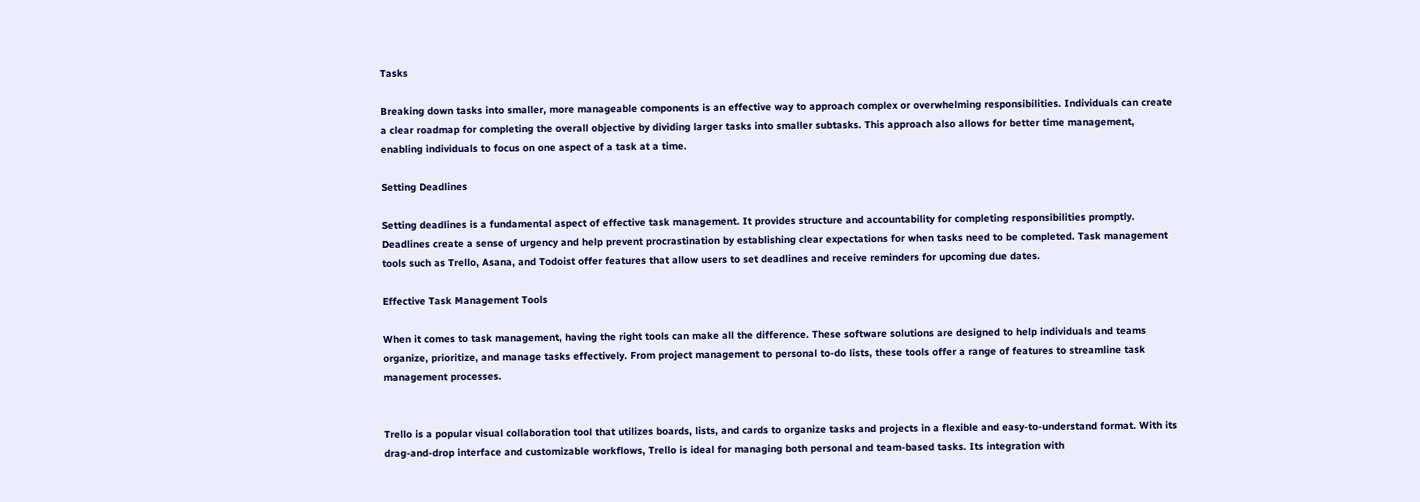Tasks

Breaking down tasks into smaller, more manageable components is an effective way to approach complex or overwhelming responsibilities. Individuals can create a clear roadmap for completing the overall objective by dividing larger tasks into smaller subtasks. This approach also allows for better time management, enabling individuals to focus on one aspect of a task at a time.

Setting Deadlines

Setting deadlines is a fundamental aspect of effective task management. It provides structure and accountability for completing responsibilities promptly. Deadlines create a sense of urgency and help prevent procrastination by establishing clear expectations for when tasks need to be completed. Task management tools such as Trello, Asana, and Todoist offer features that allow users to set deadlines and receive reminders for upcoming due dates.

Effective Task Management Tools

When it comes to task management, having the right tools can make all the difference. These software solutions are designed to help individuals and teams organize, prioritize, and manage tasks effectively. From project management to personal to-do lists, these tools offer a range of features to streamline task management processes.


Trello is a popular visual collaboration tool that utilizes boards, lists, and cards to organize tasks and projects in a flexible and easy-to-understand format. With its drag-and-drop interface and customizable workflows, Trello is ideal for managing both personal and team-based tasks. Its integration with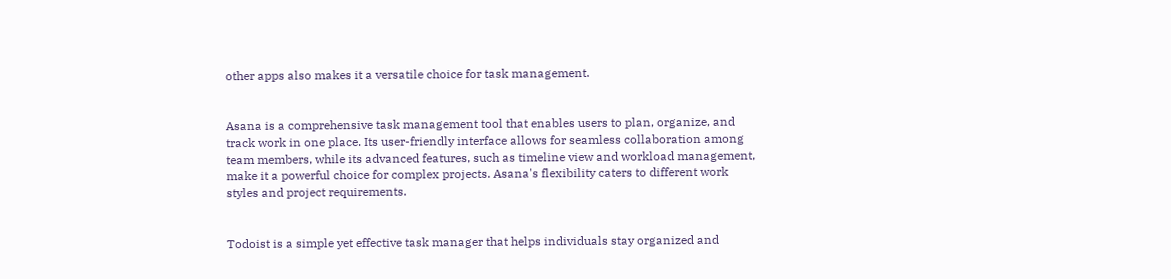other apps also makes it a versatile choice for task management.


Asana is a comprehensive task management tool that enables users to plan, organize, and track work in one place. Its user-friendly interface allows for seamless collaboration among team members, while its advanced features, such as timeline view and workload management, make it a powerful choice for complex projects. Asana's flexibility caters to different work styles and project requirements.


Todoist is a simple yet effective task manager that helps individuals stay organized and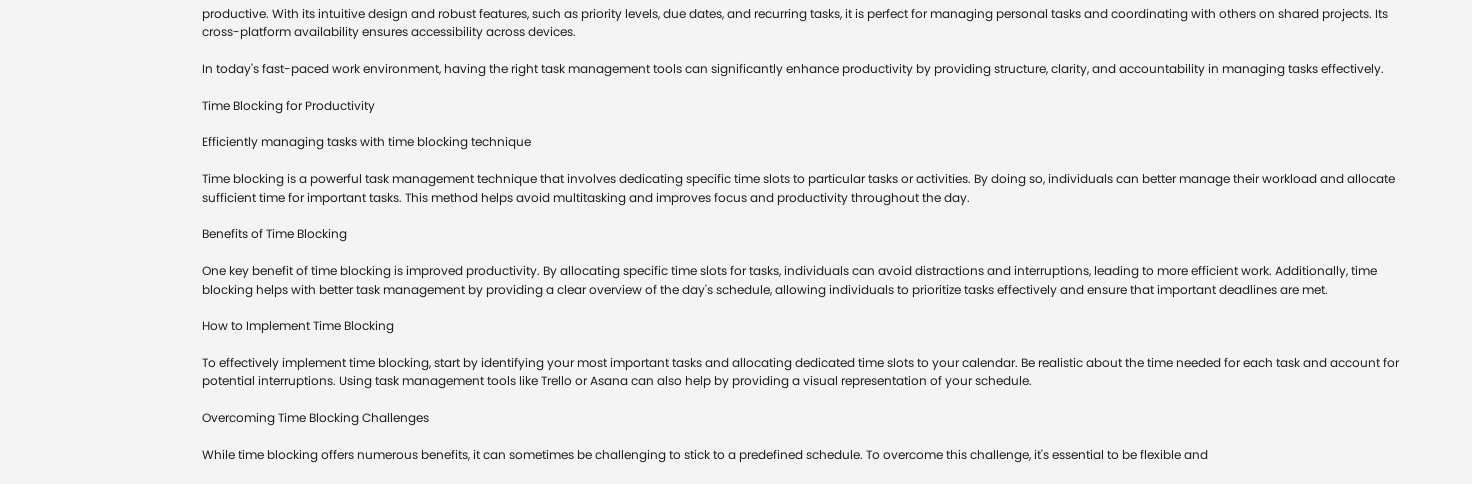productive. With its intuitive design and robust features, such as priority levels, due dates, and recurring tasks, it is perfect for managing personal tasks and coordinating with others on shared projects. Its cross-platform availability ensures accessibility across devices.

In today's fast-paced work environment, having the right task management tools can significantly enhance productivity by providing structure, clarity, and accountability in managing tasks effectively.

Time Blocking for Productivity

Efficiently managing tasks with time blocking technique

Time blocking is a powerful task management technique that involves dedicating specific time slots to particular tasks or activities. By doing so, individuals can better manage their workload and allocate sufficient time for important tasks. This method helps avoid multitasking and improves focus and productivity throughout the day.

Benefits of Time Blocking

One key benefit of time blocking is improved productivity. By allocating specific time slots for tasks, individuals can avoid distractions and interruptions, leading to more efficient work. Additionally, time blocking helps with better task management by providing a clear overview of the day's schedule, allowing individuals to prioritize tasks effectively and ensure that important deadlines are met.

How to Implement Time Blocking

To effectively implement time blocking, start by identifying your most important tasks and allocating dedicated time slots to your calendar. Be realistic about the time needed for each task and account for potential interruptions. Using task management tools like Trello or Asana can also help by providing a visual representation of your schedule.

Overcoming Time Blocking Challenges

While time blocking offers numerous benefits, it can sometimes be challenging to stick to a predefined schedule. To overcome this challenge, it's essential to be flexible and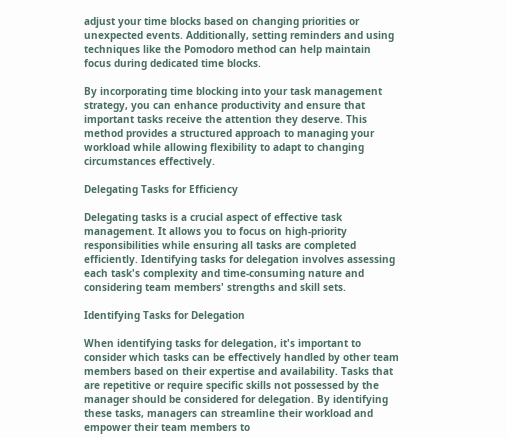adjust your time blocks based on changing priorities or unexpected events. Additionally, setting reminders and using techniques like the Pomodoro method can help maintain focus during dedicated time blocks.

By incorporating time blocking into your task management strategy, you can enhance productivity and ensure that important tasks receive the attention they deserve. This method provides a structured approach to managing your workload while allowing flexibility to adapt to changing circumstances effectively.

Delegating Tasks for Efficiency

Delegating tasks is a crucial aspect of effective task management. It allows you to focus on high-priority responsibilities while ensuring all tasks are completed efficiently. Identifying tasks for delegation involves assessing each task's complexity and time-consuming nature and considering team members' strengths and skill sets.

Identifying Tasks for Delegation

When identifying tasks for delegation, it's important to consider which tasks can be effectively handled by other team members based on their expertise and availability. Tasks that are repetitive or require specific skills not possessed by the manager should be considered for delegation. By identifying these tasks, managers can streamline their workload and empower their team members to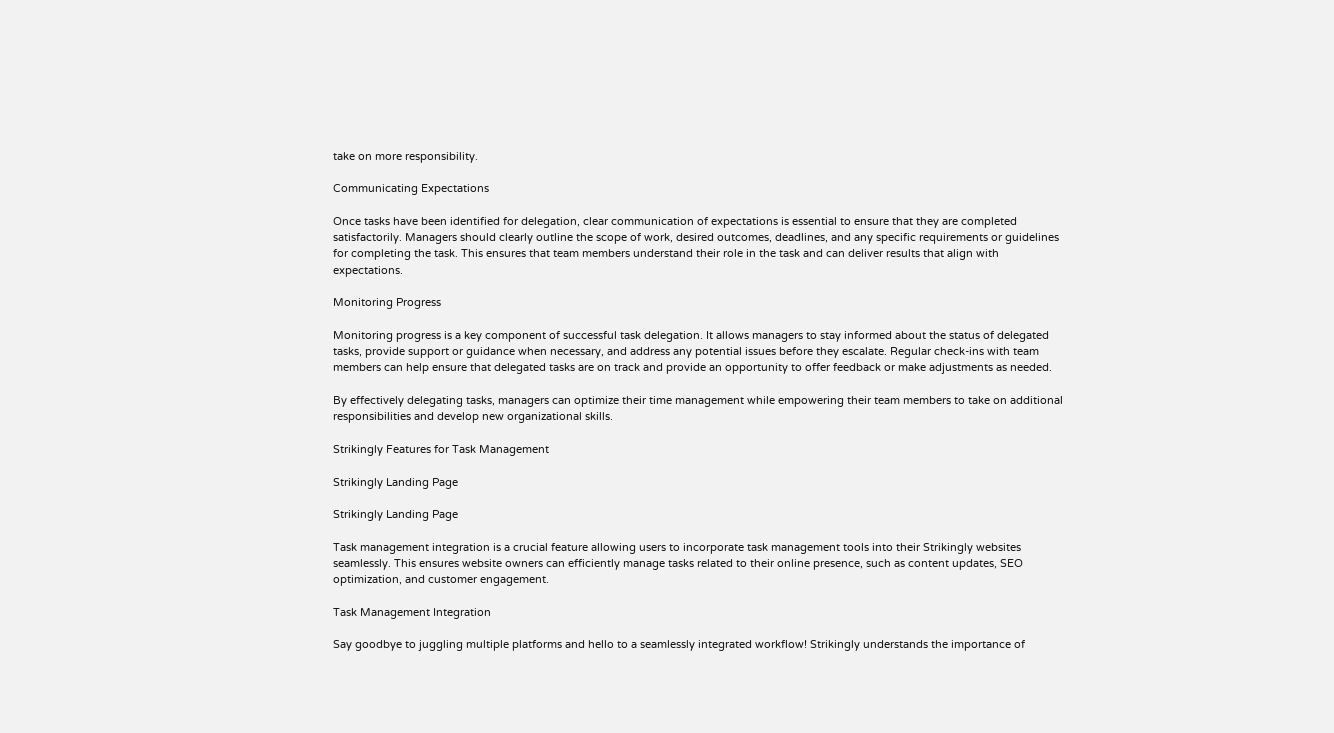take on more responsibility.

Communicating Expectations

Once tasks have been identified for delegation, clear communication of expectations is essential to ensure that they are completed satisfactorily. Managers should clearly outline the scope of work, desired outcomes, deadlines, and any specific requirements or guidelines for completing the task. This ensures that team members understand their role in the task and can deliver results that align with expectations.

Monitoring Progress

Monitoring progress is a key component of successful task delegation. It allows managers to stay informed about the status of delegated tasks, provide support or guidance when necessary, and address any potential issues before they escalate. Regular check-ins with team members can help ensure that delegated tasks are on track and provide an opportunity to offer feedback or make adjustments as needed.

By effectively delegating tasks, managers can optimize their time management while empowering their team members to take on additional responsibilities and develop new organizational skills.

Strikingly Features for Task Management

Strikingly Landing Page

Strikingly Landing Page

Task management integration is a crucial feature allowing users to incorporate task management tools into their Strikingly websites seamlessly. This ensures website owners can efficiently manage tasks related to their online presence, such as content updates, SEO optimization, and customer engagement.

Task Management Integration

Say goodbye to juggling multiple platforms and hello to a seamlessly integrated workflow! Strikingly understands the importance of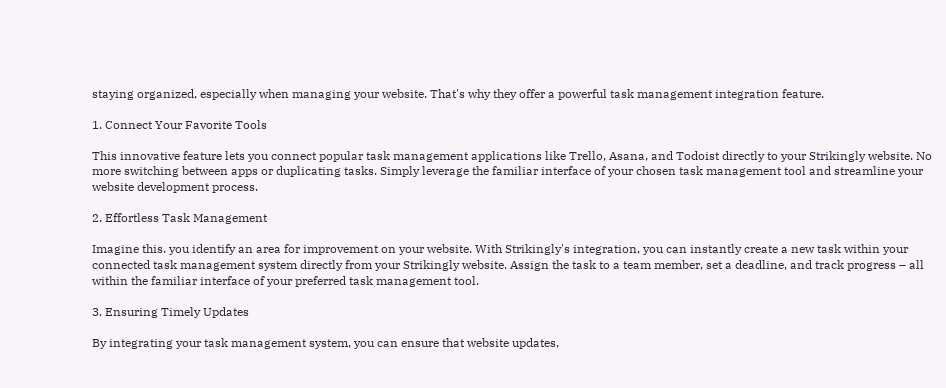staying organized, especially when managing your website. That's why they offer a powerful task management integration feature.

1. Connect Your Favorite Tools

This innovative feature lets you connect popular task management applications like Trello, Asana, and Todoist directly to your Strikingly website. No more switching between apps or duplicating tasks. Simply leverage the familiar interface of your chosen task management tool and streamline your website development process.

2. Effortless Task Management

Imagine this. you identify an area for improvement on your website. With Strikingly's integration, you can instantly create a new task within your connected task management system directly from your Strikingly website. Assign the task to a team member, set a deadline, and track progress – all within the familiar interface of your preferred task management tool.

3. Ensuring Timely Updates

By integrating your task management system, you can ensure that website updates,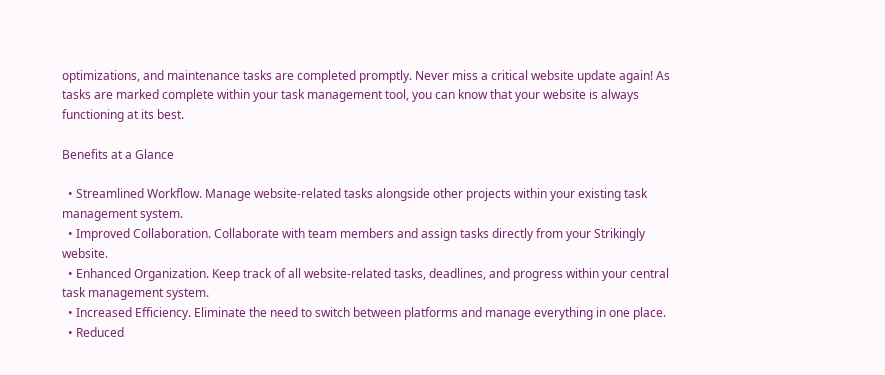optimizations, and maintenance tasks are completed promptly. Never miss a critical website update again! As tasks are marked complete within your task management tool, you can know that your website is always functioning at its best.

Benefits at a Glance

  • Streamlined Workflow. Manage website-related tasks alongside other projects within your existing task management system.
  • Improved Collaboration. Collaborate with team members and assign tasks directly from your Strikingly website.
  • Enhanced Organization. Keep track of all website-related tasks, deadlines, and progress within your central task management system.
  • Increased Efficiency. Eliminate the need to switch between platforms and manage everything in one place.
  • Reduced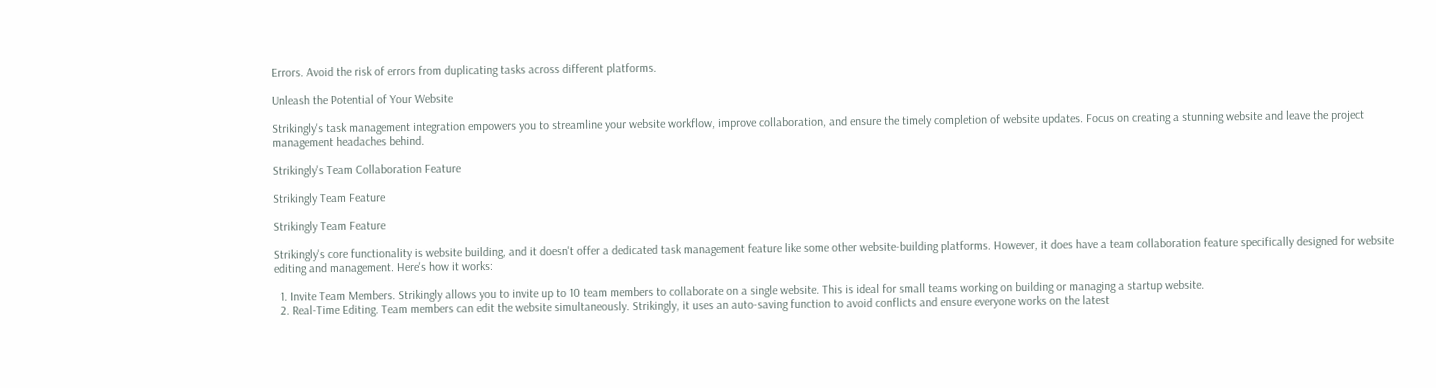Errors. Avoid the risk of errors from duplicating tasks across different platforms.

Unleash the Potential of Your Website

Strikingly's task management integration empowers you to streamline your website workflow, improve collaboration, and ensure the timely completion of website updates. Focus on creating a stunning website and leave the project management headaches behind.

Strikingly's Team Collaboration Feature

Strikingly Team Feature

Strikingly Team Feature

Strikingly's core functionality is website building, and it doesn't offer a dedicated task management feature like some other website-building platforms. However, it does have a team collaboration feature specifically designed for website editing and management. Here's how it works:

  1. Invite Team Members. Strikingly allows you to invite up to 10 team members to collaborate on a single website. This is ideal for small teams working on building or managing a startup website.
  2. Real-Time Editing. Team members can edit the website simultaneously. Strikingly, it uses an auto-saving function to avoid conflicts and ensure everyone works on the latest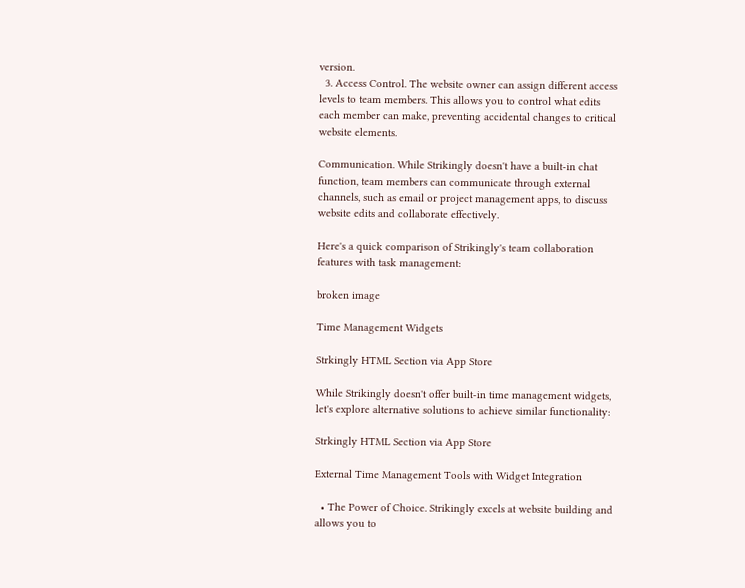version.
  3. Access Control. The website owner can assign different access levels to team members. This allows you to control what edits each member can make, preventing accidental changes to critical website elements.

Communication. While Strikingly doesn't have a built-in chat function, team members can communicate through external channels, such as email or project management apps, to discuss website edits and collaborate effectively.

Here's a quick comparison of Strikingly's team collaboration features with task management:

broken image

Time Management Widgets

Strkingly HTML Section via App Store

While Strikingly doesn't offer built-in time management widgets, let's explore alternative solutions to achieve similar functionality:

Strkingly HTML Section via App Store

External Time Management Tools with Widget Integration

  • The Power of Choice. Strikingly excels at website building and allows you to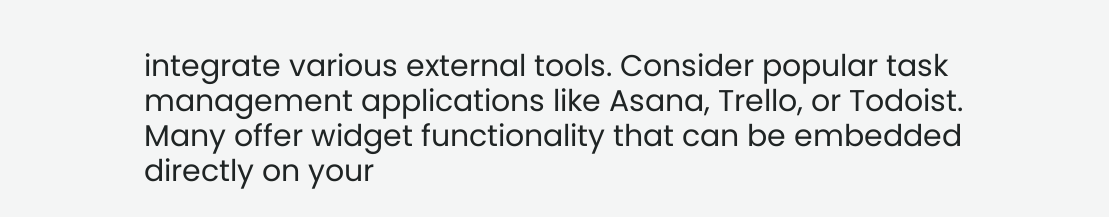integrate various external tools. Consider popular task management applications like Asana, Trello, or Todoist. Many offer widget functionality that can be embedded directly on your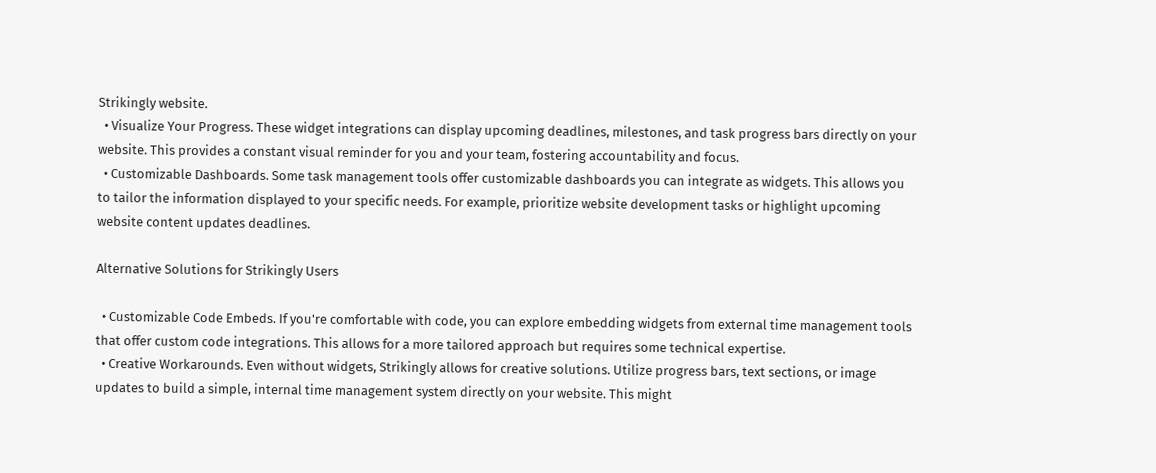Strikingly website.
  • Visualize Your Progress. These widget integrations can display upcoming deadlines, milestones, and task progress bars directly on your website. This provides a constant visual reminder for you and your team, fostering accountability and focus.
  • Customizable Dashboards. Some task management tools offer customizable dashboards you can integrate as widgets. This allows you to tailor the information displayed to your specific needs. For example, prioritize website development tasks or highlight upcoming website content updates deadlines.

Alternative Solutions for Strikingly Users

  • Customizable Code Embeds. If you're comfortable with code, you can explore embedding widgets from external time management tools that offer custom code integrations. This allows for a more tailored approach but requires some technical expertise.
  • Creative Workarounds. Even without widgets, Strikingly allows for creative solutions. Utilize progress bars, text sections, or image updates to build a simple, internal time management system directly on your website. This might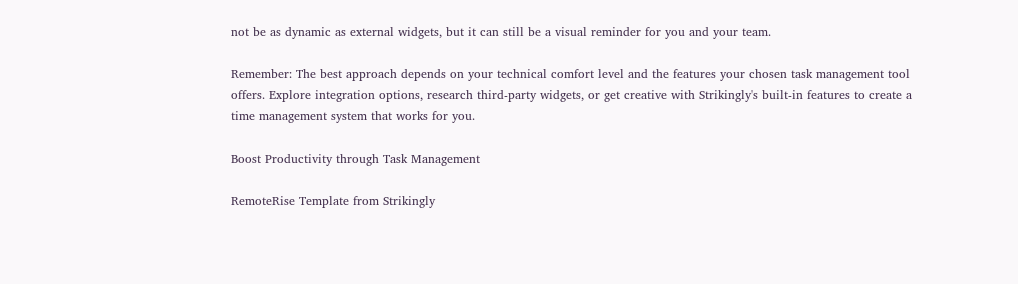not be as dynamic as external widgets, but it can still be a visual reminder for you and your team.

Remember: The best approach depends on your technical comfort level and the features your chosen task management tool offers. Explore integration options, research third-party widgets, or get creative with Strikingly's built-in features to create a time management system that works for you.

Boost Productivity through Task Management

RemoteRise Template from Strikingly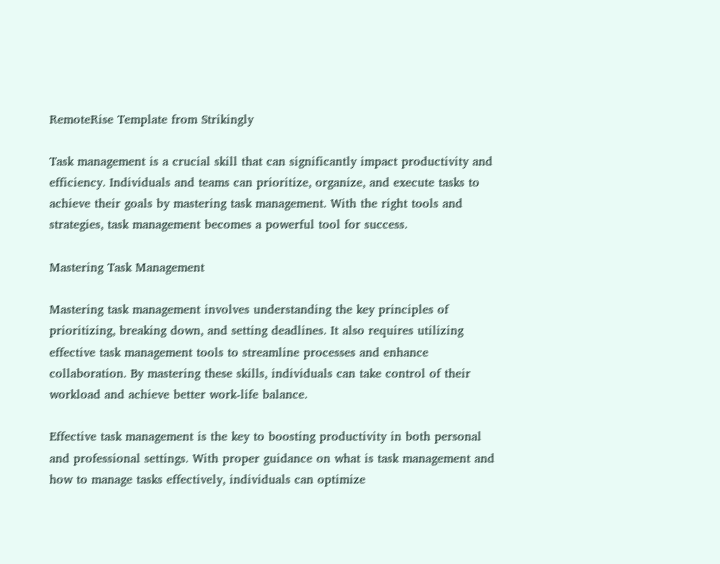RemoteRise Template from Strikingly

Task management is a crucial skill that can significantly impact productivity and efficiency. Individuals and teams can prioritize, organize, and execute tasks to achieve their goals by mastering task management. With the right tools and strategies, task management becomes a powerful tool for success.

Mastering Task Management

Mastering task management involves understanding the key principles of prioritizing, breaking down, and setting deadlines. It also requires utilizing effective task management tools to streamline processes and enhance collaboration. By mastering these skills, individuals can take control of their workload and achieve better work-life balance.

Effective task management is the key to boosting productivity in both personal and professional settings. With proper guidance on what is task management and how to manage tasks effectively, individuals can optimize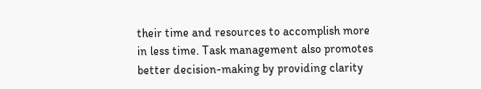their time and resources to accomplish more in less time. Task management also promotes better decision-making by providing clarity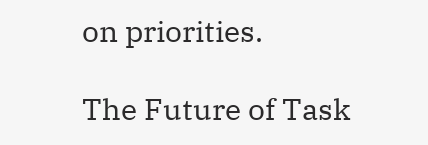on priorities.

The Future of Task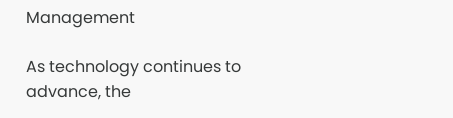Management

As technology continues to advance, the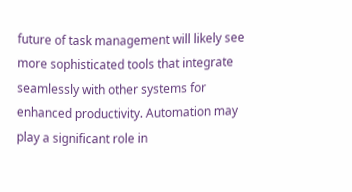future of task management will likely see more sophisticated tools that integrate seamlessly with other systems for enhanced productivity. Automation may play a significant role in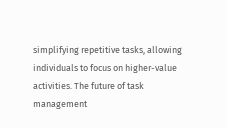simplifying repetitive tasks, allowing individuals to focus on higher-value activities. The future of task management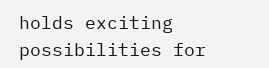holds exciting possibilities for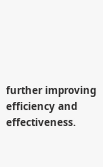further improving efficiency and effectiveness.